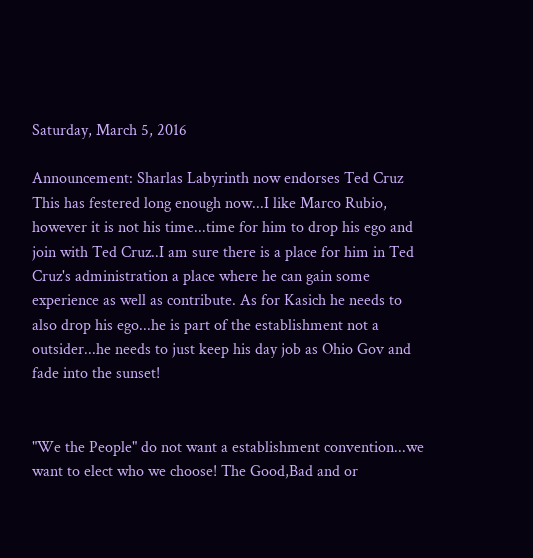Saturday, March 5, 2016

Announcement: Sharlas Labyrinth now endorses Ted Cruz
This has festered long enough now...I like Marco Rubio, however it is not his time...time for him to drop his ego and join with Ted Cruz..I am sure there is a place for him in Ted Cruz's administration a place where he can gain some experience as well as contribute. As for Kasich he needs to also drop his ego...he is part of the establishment not a outsider...he needs to just keep his day job as Ohio Gov and fade into the sunset!


"We the People" do not want a establishment convention...we want to elect who we choose! The Good,Bad and or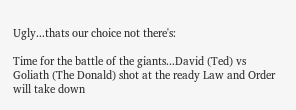Ugly...thats our choice not there's:

Time for the battle of the giants...David (Ted) vs Goliath (The Donald) shot at the ready Law and Order will take down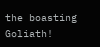the boasting Goliath!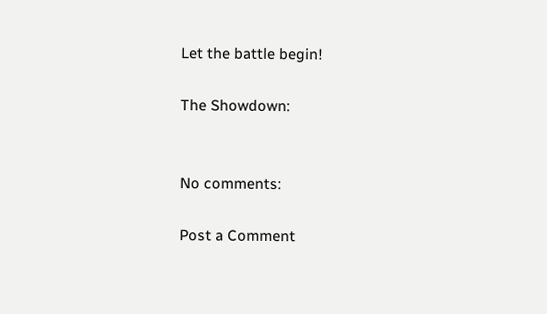Let the battle begin!

The Showdown:


No comments:

Post a Comment